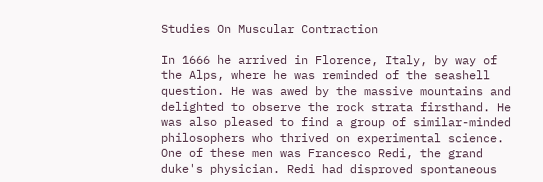Studies On Muscular Contraction

In 1666 he arrived in Florence, Italy, by way of the Alps, where he was reminded of the seashell question. He was awed by the massive mountains and delighted to observe the rock strata firsthand. He was also pleased to find a group of similar-minded philosophers who thrived on experimental science. One of these men was Francesco Redi, the grand duke's physician. Redi had disproved spontaneous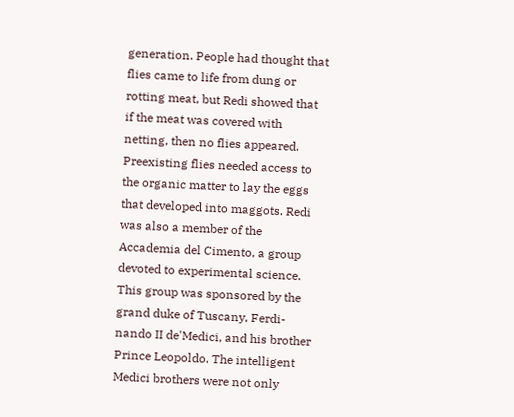generation. People had thought that flies came to life from dung or rotting meat, but Redi showed that if the meat was covered with netting, then no flies appeared. Preexisting flies needed access to the organic matter to lay the eggs that developed into maggots. Redi was also a member of the Accademia del Cimento, a group devoted to experimental science. This group was sponsored by the grand duke of Tuscany, Ferdi-nando II de'Medici, and his brother Prince Leopoldo. The intelligent Medici brothers were not only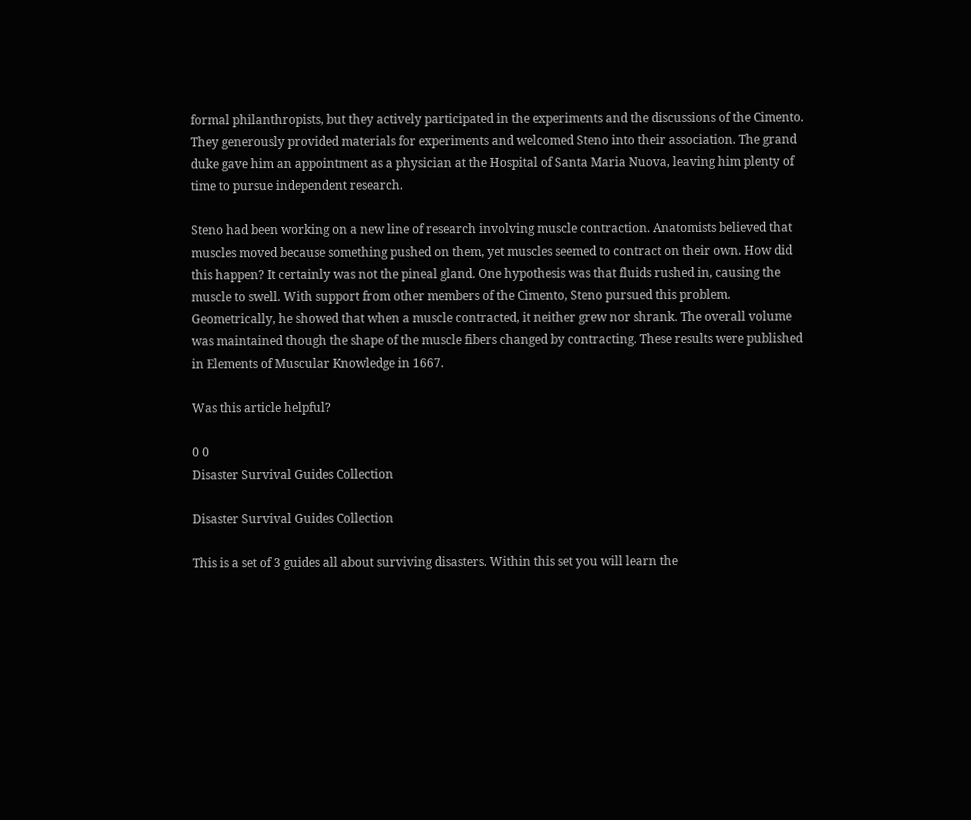formal philanthropists, but they actively participated in the experiments and the discussions of the Cimento. They generously provided materials for experiments and welcomed Steno into their association. The grand duke gave him an appointment as a physician at the Hospital of Santa Maria Nuova, leaving him plenty of time to pursue independent research.

Steno had been working on a new line of research involving muscle contraction. Anatomists believed that muscles moved because something pushed on them, yet muscles seemed to contract on their own. How did this happen? It certainly was not the pineal gland. One hypothesis was that fluids rushed in, causing the muscle to swell. With support from other members of the Cimento, Steno pursued this problem. Geometrically, he showed that when a muscle contracted, it neither grew nor shrank. The overall volume was maintained though the shape of the muscle fibers changed by contracting. These results were published in Elements of Muscular Knowledge in 1667.

Was this article helpful?

0 0
Disaster Survival Guides Collection

Disaster Survival Guides Collection

This is a set of 3 guides all about surviving disasters. Within this set you will learn the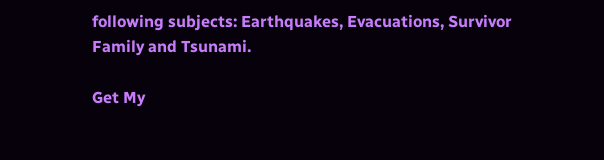following subjects: Earthquakes, Evacuations, Survivor Family and Tsunami.

Get My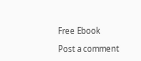Free Ebook

Post a comment